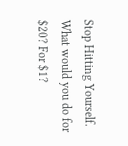Stop Hitting Yourself. What would you do for $20? For $1?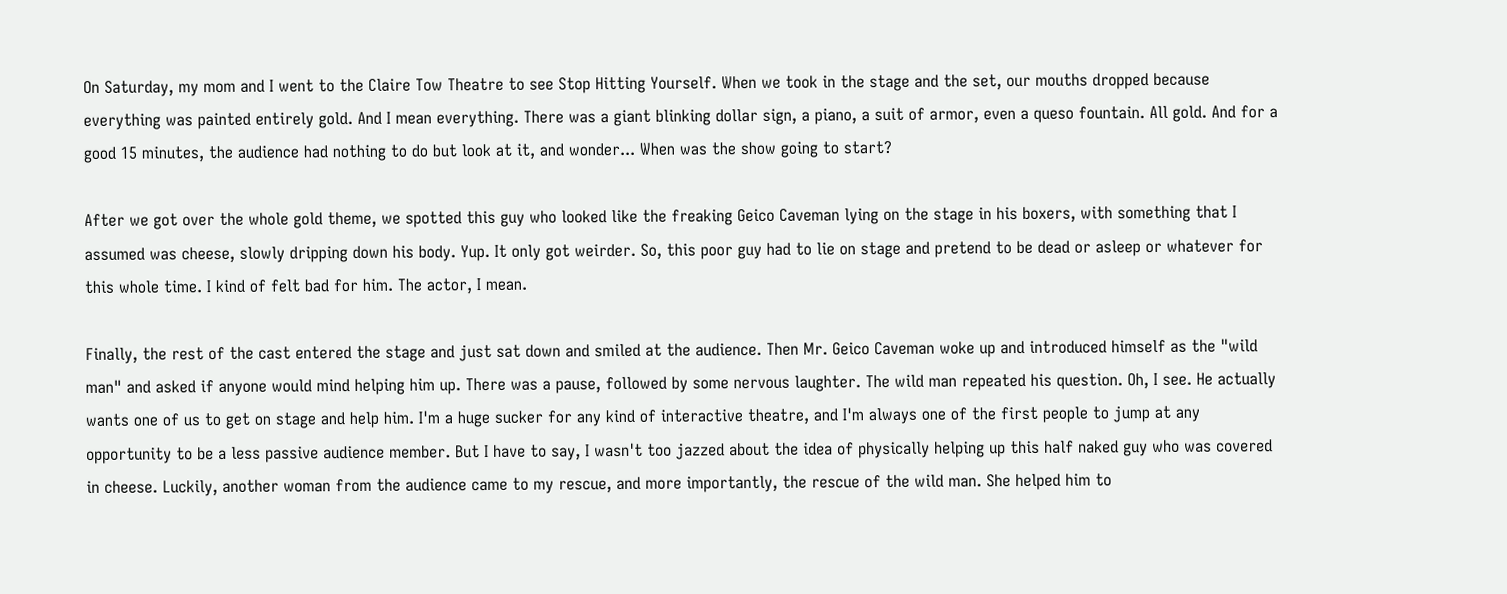On Saturday, my mom and I went to the Claire Tow Theatre to see Stop Hitting Yourself. When we took in the stage and the set, our mouths dropped because everything was painted entirely gold. And I mean everything. There was a giant blinking dollar sign, a piano, a suit of armor, even a queso fountain. All gold. And for a good 15 minutes, the audience had nothing to do but look at it, and wonder... When was the show going to start?

After we got over the whole gold theme, we spotted this guy who looked like the freaking Geico Caveman lying on the stage in his boxers, with something that I assumed was cheese, slowly dripping down his body. Yup. It only got weirder. So, this poor guy had to lie on stage and pretend to be dead or asleep or whatever for this whole time. I kind of felt bad for him. The actor, I mean.

Finally, the rest of the cast entered the stage and just sat down and smiled at the audience. Then Mr. Geico Caveman woke up and introduced himself as the "wild man" and asked if anyone would mind helping him up. There was a pause, followed by some nervous laughter. The wild man repeated his question. Oh, I see. He actually wants one of us to get on stage and help him. I'm a huge sucker for any kind of interactive theatre, and I'm always one of the first people to jump at any opportunity to be a less passive audience member. But I have to say, I wasn't too jazzed about the idea of physically helping up this half naked guy who was covered in cheese. Luckily, another woman from the audience came to my rescue, and more importantly, the rescue of the wild man. She helped him to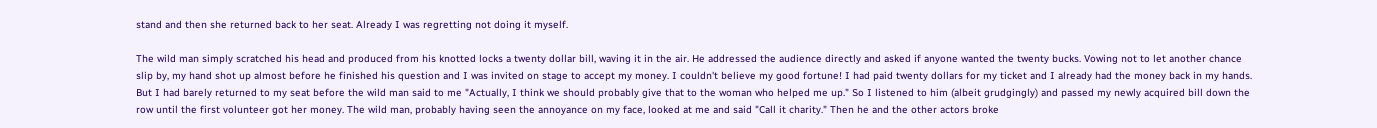stand and then she returned back to her seat. Already I was regretting not doing it myself.

The wild man simply scratched his head and produced from his knotted locks a twenty dollar bill, waving it in the air. He addressed the audience directly and asked if anyone wanted the twenty bucks. Vowing not to let another chance slip by, my hand shot up almost before he finished his question and I was invited on stage to accept my money. I couldn't believe my good fortune! I had paid twenty dollars for my ticket and I already had the money back in my hands. But I had barely returned to my seat before the wild man said to me "Actually, I think we should probably give that to the woman who helped me up." So I listened to him (albeit grudgingly) and passed my newly acquired bill down the row until the first volunteer got her money. The wild man, probably having seen the annoyance on my face, looked at me and said "Call it charity." Then he and the other actors broke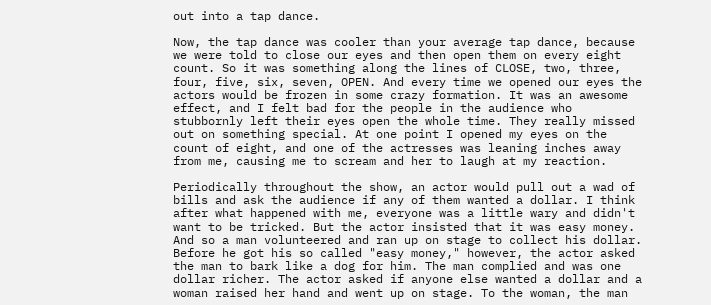out into a tap dance.

Now, the tap dance was cooler than your average tap dance, because we were told to close our eyes and then open them on every eight count. So it was something along the lines of CLOSE, two, three, four, five, six, seven, OPEN. And every time we opened our eyes the actors would be frozen in some crazy formation. It was an awesome effect, and I felt bad for the people in the audience who stubbornly left their eyes open the whole time. They really missed out on something special. At one point I opened my eyes on the count of eight, and one of the actresses was leaning inches away from me, causing me to scream and her to laugh at my reaction.

Periodically throughout the show, an actor would pull out a wad of bills and ask the audience if any of them wanted a dollar. I think after what happened with me, everyone was a little wary and didn't want to be tricked. But the actor insisted that it was easy money. And so a man volunteered and ran up on stage to collect his dollar. Before he got his so called "easy money," however, the actor asked the man to bark like a dog for him. The man complied and was one dollar richer. The actor asked if anyone else wanted a dollar and a woman raised her hand and went up on stage. To the woman, the man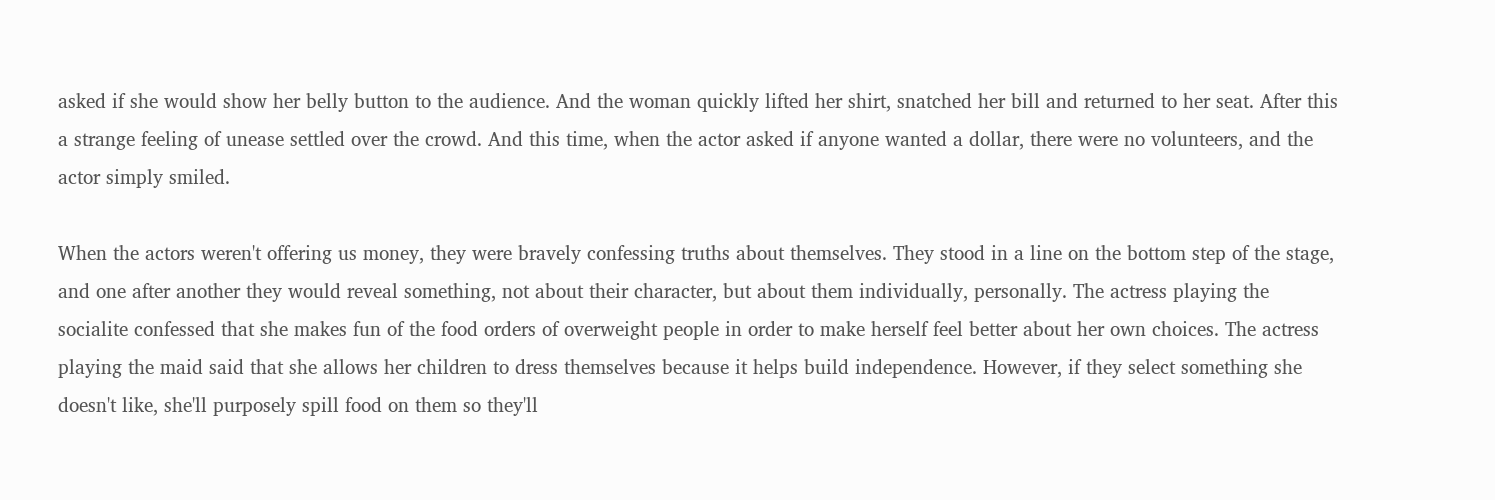asked if she would show her belly button to the audience. And the woman quickly lifted her shirt, snatched her bill and returned to her seat. After this a strange feeling of unease settled over the crowd. And this time, when the actor asked if anyone wanted a dollar, there were no volunteers, and the actor simply smiled.

When the actors weren't offering us money, they were bravely confessing truths about themselves. They stood in a line on the bottom step of the stage, and one after another they would reveal something, not about their character, but about them individually, personally. The actress playing the socialite confessed that she makes fun of the food orders of overweight people in order to make herself feel better about her own choices. The actress playing the maid said that she allows her children to dress themselves because it helps build independence. However, if they select something she doesn't like, she'll purposely spill food on them so they'll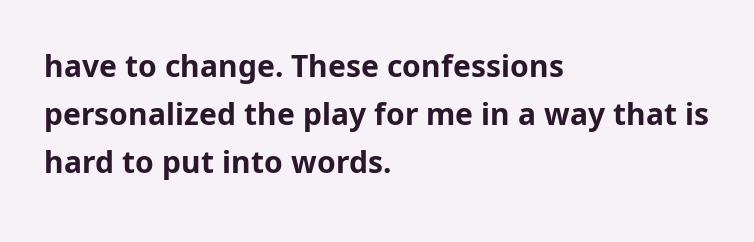have to change. These confessions personalized the play for me in a way that is hard to put into words.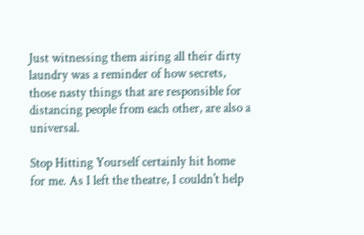Just witnessing them airing all their dirty laundry was a reminder of how secrets, those nasty things that are responsible for distancing people from each other, are also a universal.

Stop Hitting Yourself certainly hit home for me. As I left the theatre, I couldn't help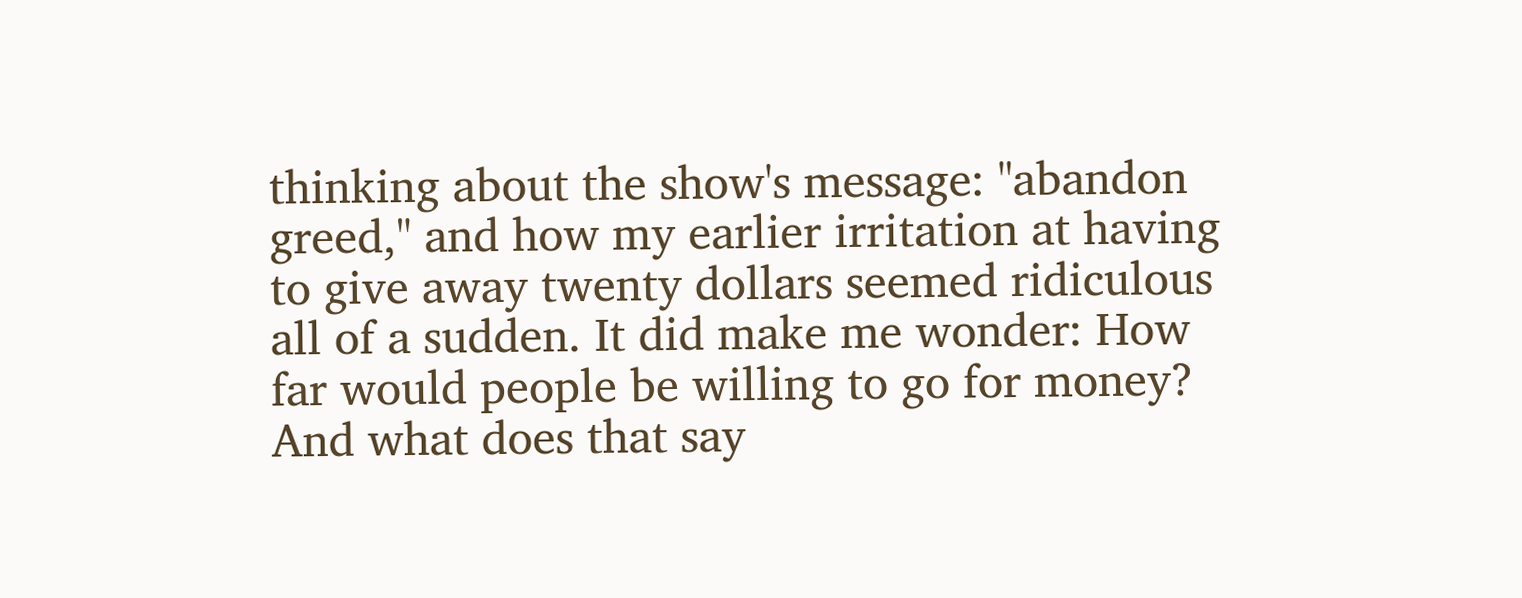thinking about the show's message: "abandon greed," and how my earlier irritation at having to give away twenty dollars seemed ridiculous all of a sudden. It did make me wonder: How far would people be willing to go for money? And what does that say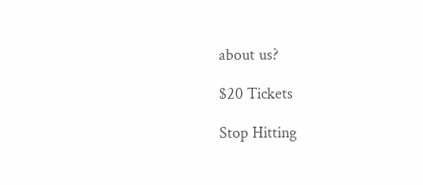about us?

$20 Tickets

Stop Hitting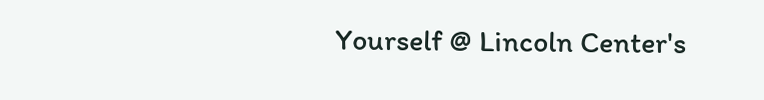Yourself @ Lincoln Center's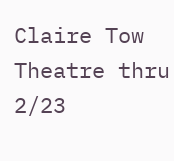Claire Tow Theatre thru 2/23